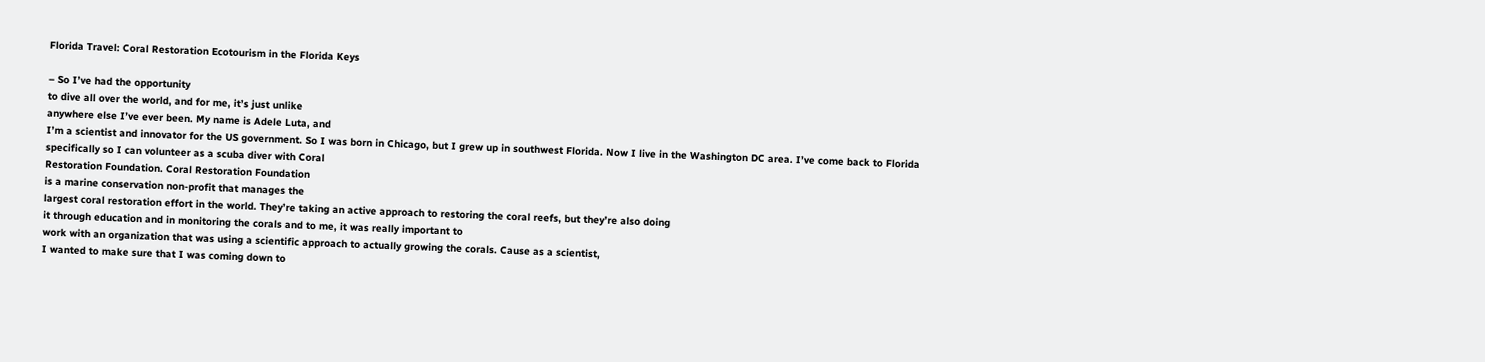Florida Travel: Coral Restoration Ecotourism in the Florida Keys

– So I’ve had the opportunity
to dive all over the world, and for me, it’s just unlike
anywhere else I’ve ever been. My name is Adele Luta, and
I’m a scientist and innovator for the US government. So I was born in Chicago, but I grew up in southwest Florida. Now I live in the Washington DC area. I’ve come back to Florida
specifically so I can volunteer as a scuba diver with Coral
Restoration Foundation. Coral Restoration Foundation
is a marine conservation non-profit that manages the
largest coral restoration effort in the world. They’re taking an active approach to restoring the coral reefs, but they’re also doing
it through education and in monitoring the corals and to me, it was really important to
work with an organization that was using a scientific approach to actually growing the corals. Cause as a scientist,
I wanted to make sure that I was coming down to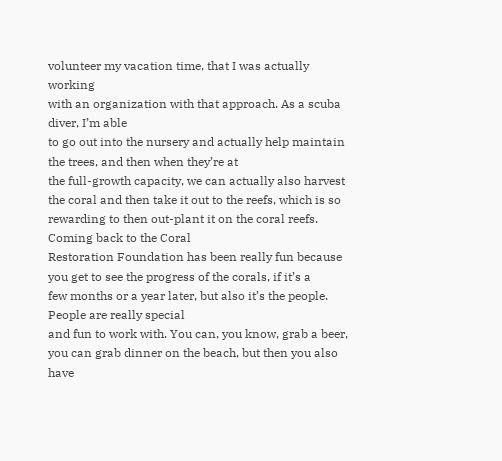volunteer my vacation time, that I was actually working
with an organization with that approach. As a scuba diver, I’m able
to go out into the nursery and actually help maintain the trees, and then when they’re at
the full-growth capacity, we can actually also harvest the coral and then take it out to the reefs, which is so rewarding to then out-plant it on the coral reefs. Coming back to the Coral
Restoration Foundation has been really fun because
you get to see the progress of the corals, if it’s a
few months or a year later, but also it’s the people. People are really special
and fun to work with. You can, you know, grab a beer, you can grab dinner on the beach, but then you also have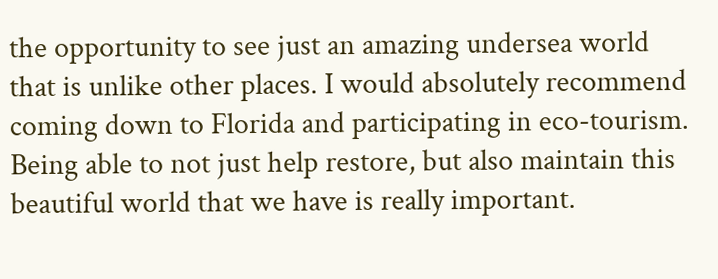the opportunity to see just an amazing undersea world
that is unlike other places. I would absolutely recommend
coming down to Florida and participating in eco-tourism. Being able to not just help restore, but also maintain this beautiful world that we have is really important.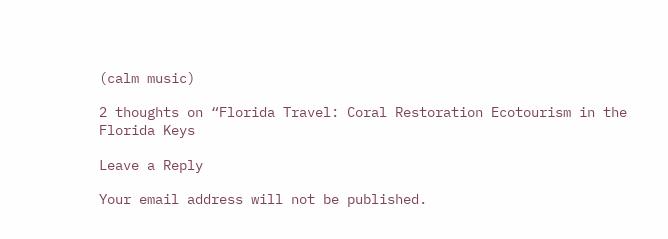(calm music)

2 thoughts on “Florida Travel: Coral Restoration Ecotourism in the Florida Keys

Leave a Reply

Your email address will not be published.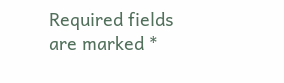Required fields are marked *